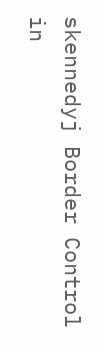skennedyj Border Control in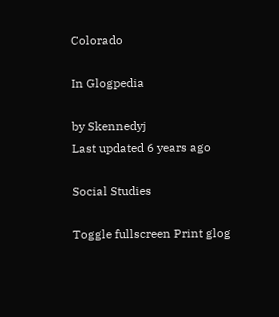Colorado

In Glogpedia

by Skennedyj
Last updated 6 years ago

Social Studies

Toggle fullscreen Print glog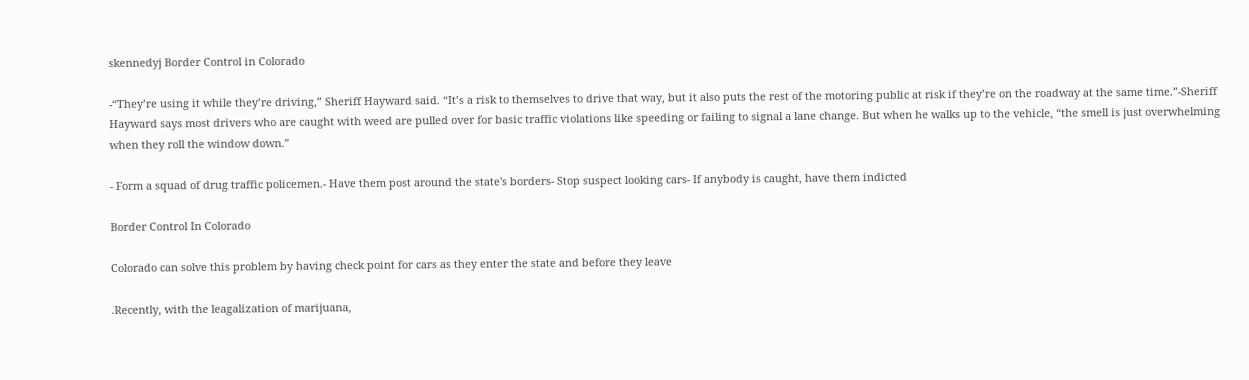skennedyj Border Control in Colorado

-“They’re using it while they’re driving,” Sheriff Hayward said. “It’s a risk to themselves to drive that way, but it also puts the rest of the motoring public at risk if they’re on the roadway at the same time.”-Sheriff Hayward says most drivers who are caught with weed are pulled over for basic traffic violations like speeding or failing to signal a lane change. But when he walks up to the vehicle, “the smell is just overwhelming when they roll the window down.”

- Form a squad of drug traffic policemen.- Have them post around the state's borders- Stop suspect looking cars- If anybody is caught, have them indicted

Border Control In Colorado

Colorado can solve this problem by having check point for cars as they enter the state and before they leave

.Recently, with the leagalization of marijuana,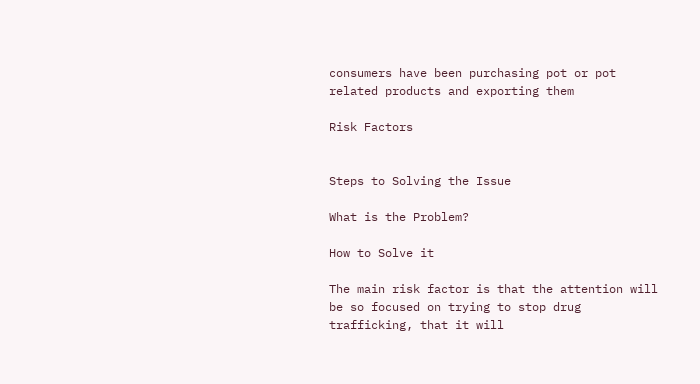consumers have been purchasing pot or pot related products and exporting them

Risk Factors


Steps to Solving the Issue

What is the Problem?

How to Solve it

The main risk factor is that the attention will be so focused on trying to stop drug trafficking, that it will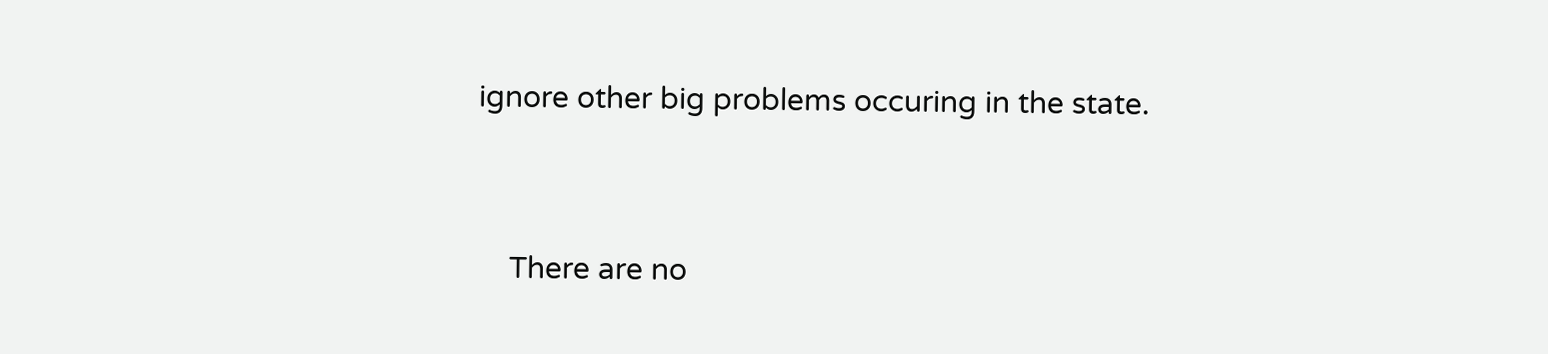ignore other big problems occuring in the state.


    There are no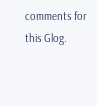comments for this Glog.